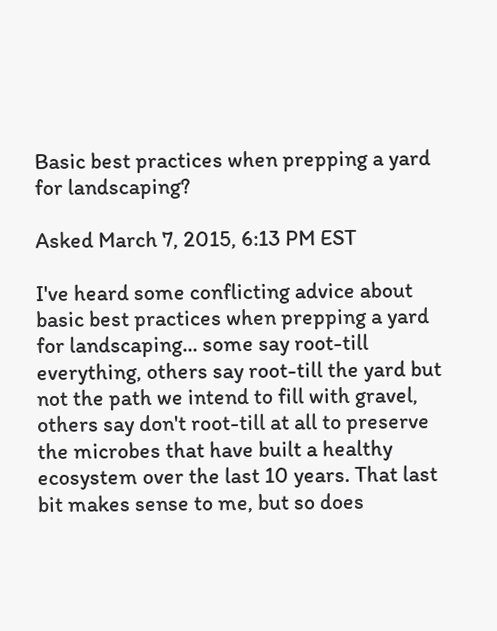Basic best practices when prepping a yard for landscaping?

Asked March 7, 2015, 6:13 PM EST

I've heard some conflicting advice about basic best practices when prepping a yard for landscaping... some say root-till everything, others say root-till the yard but not the path we intend to fill with gravel, others say don't root-till at all to preserve the microbes that have built a healthy ecosystem over the last 10 years. That last bit makes sense to me, but so does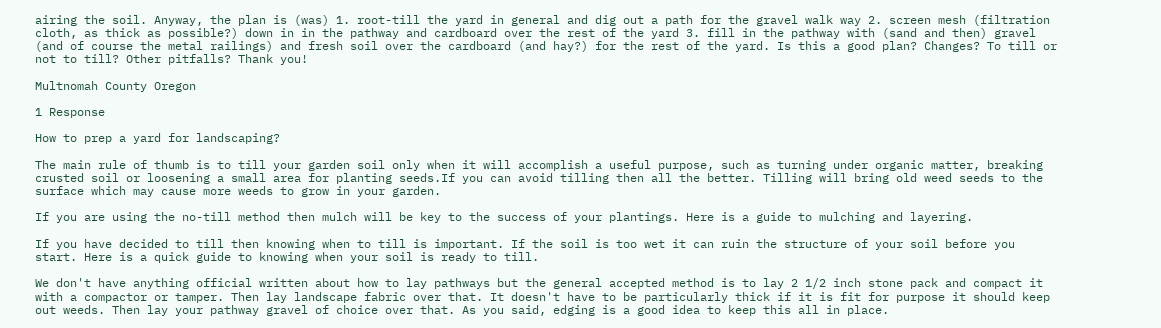airing the soil. Anyway, the plan is (was) 1. root-till the yard in general and dig out a path for the gravel walk way 2. screen mesh (filtration cloth, as thick as possible?) down in in the pathway and cardboard over the rest of the yard 3. fill in the pathway with (sand and then) gravel (and of course the metal railings) and fresh soil over the cardboard (and hay?) for the rest of the yard. Is this a good plan? Changes? To till or not to till? Other pitfalls? Thank you!

Multnomah County Oregon

1 Response

How to prep a yard for landscaping?

The main rule of thumb is to till your garden soil only when it will accomplish a useful purpose, such as turning under organic matter, breaking crusted soil or loosening a small area for planting seeds.If you can avoid tilling then all the better. Tilling will bring old weed seeds to the surface which may cause more weeds to grow in your garden.

If you are using the no-till method then mulch will be key to the success of your plantings. Here is a guide to mulching and layering.

If you have decided to till then knowing when to till is important. If the soil is too wet it can ruin the structure of your soil before you start. Here is a quick guide to knowing when your soil is ready to till.

We don't have anything official written about how to lay pathways but the general accepted method is to lay 2 1/2 inch stone pack and compact it with a compactor or tamper. Then lay landscape fabric over that. It doesn't have to be particularly thick if it is fit for purpose it should keep out weeds. Then lay your pathway gravel of choice over that. As you said, edging is a good idea to keep this all in place.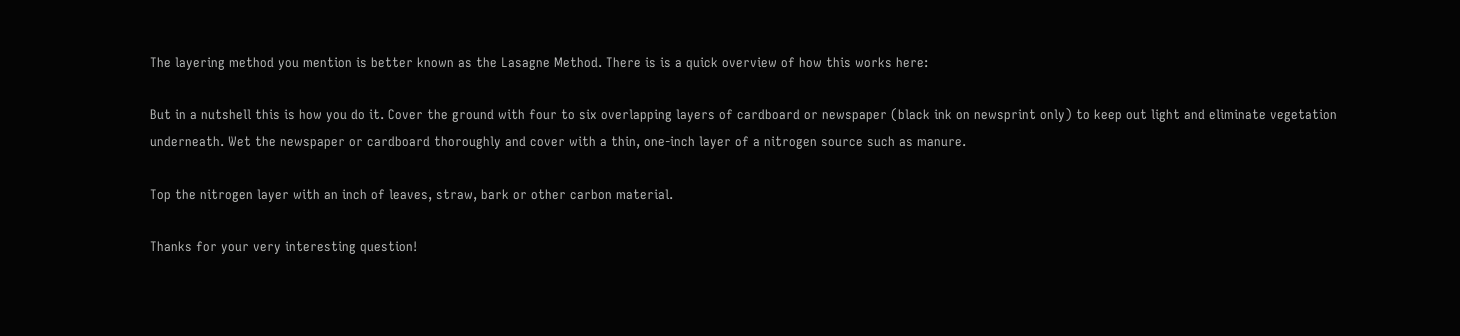The layering method you mention is better known as the Lasagne Method. There is is a quick overview of how this works here:

But in a nutshell this is how you do it. Cover the ground with four to six overlapping layers of cardboard or newspaper (black ink on newsprint only) to keep out light and eliminate vegetation underneath. Wet the newspaper or cardboard thoroughly and cover with a thin, one-inch layer of a nitrogen source such as manure.

Top the nitrogen layer with an inch of leaves, straw, bark or other carbon material.

Thanks for your very interesting question!